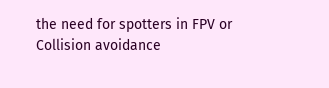the need for spotters in FPV or Collision avoidance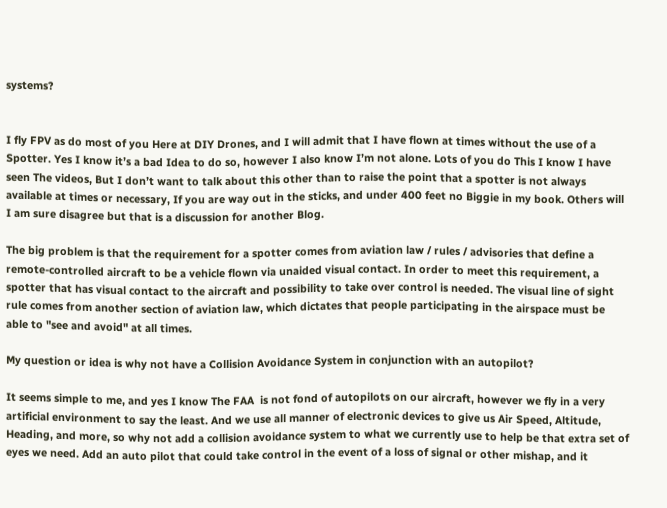systems?


I fly FPV as do most of you Here at DIY Drones, and I will admit that I have flown at times without the use of a Spotter. Yes I know it’s a bad Idea to do so, however I also know I’m not alone. Lots of you do This I know I have seen The videos, But I don’t want to talk about this other than to raise the point that a spotter is not always available at times or necessary, If you are way out in the sticks, and under 400 feet no Biggie in my book. Others will I am sure disagree but that is a discussion for another Blog.

The big problem is that the requirement for a spotter comes from aviation law / rules / advisories that define a remote-controlled aircraft to be a vehicle flown via unaided visual contact. In order to meet this requirement, a spotter that has visual contact to the aircraft and possibility to take over control is needed. The visual line of sight rule comes from another section of aviation law, which dictates that people participating in the airspace must be able to "see and avoid" at all times.

My question or idea is why not have a Collision Avoidance System in conjunction with an autopilot?

It seems simple to me, and yes I know The FAA  is not fond of autopilots on our aircraft, however we fly in a very artificial environment to say the least. And we use all manner of electronic devices to give us Air Speed, Altitude, Heading, and more, so why not add a collision avoidance system to what we currently use to help be that extra set of eyes we need. Add an auto pilot that could take control in the event of a loss of signal or other mishap, and it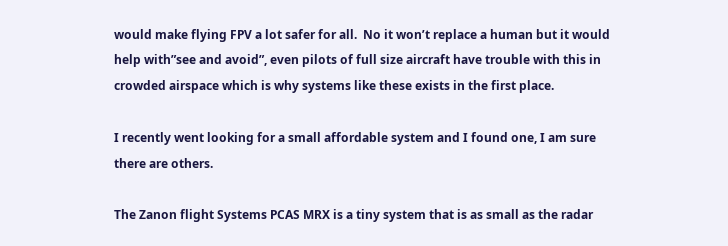would make flying FPV a lot safer for all.  No it won’t replace a human but it would help with”see and avoid”, even pilots of full size aircraft have trouble with this in crowded airspace which is why systems like these exists in the first place.

I recently went looking for a small affordable system and I found one, I am sure there are others.

The Zanon flight Systems PCAS MRX is a tiny system that is as small as the radar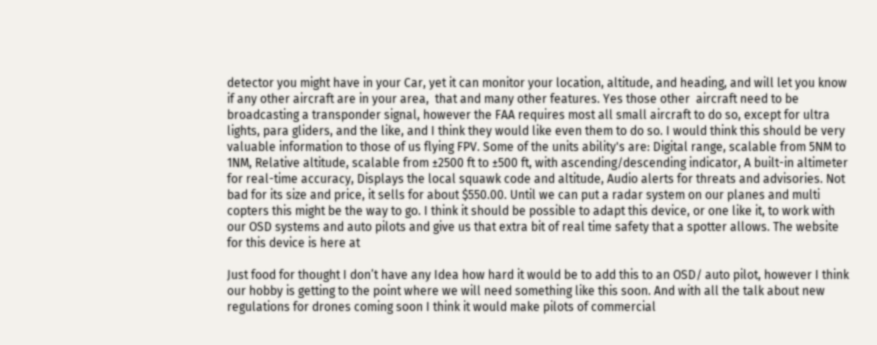detector you might have in your Car, yet it can monitor your location, altitude, and heading, and will let you know if any other aircraft are in your area,  that and many other features. Yes those other  aircraft need to be broadcasting a transponder signal, however the FAA requires most all small aircraft to do so, except for ultra lights, para gliders, and the like, and I think they would like even them to do so. I would think this should be very valuable information to those of us flying FPV. Some of the units ability's are: Digital range, scalable from 5NM to 1NM, Relative altitude, scalable from ±2500 ft to ±500 ft, with ascending/descending indicator, A built-in altimeter for real-time accuracy, Displays the local squawk code and altitude, Audio alerts for threats and advisories. Not bad for its size and price, it sells for about $550.00. Until we can put a radar system on our planes and multi copters this might be the way to go. I think it should be possible to adapt this device, or one like it, to work with our OSD systems and auto pilots and give us that extra bit of real time safety that a spotter allows. The website for this device is here at

Just food for thought I don’t have any Idea how hard it would be to add this to an OSD/ auto pilot, however I think our hobby is getting to the point where we will need something like this soon. And with all the talk about new regulations for drones coming soon I think it would make pilots of commercial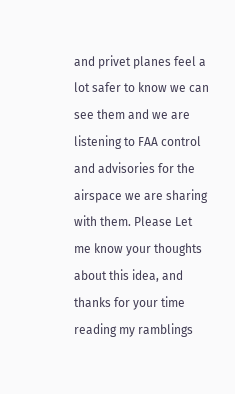and privet planes feel a lot safer to know we can see them and we are listening to FAA control and advisories for the airspace we are sharing with them. Please Let me know your thoughts about this idea, and thanks for your time reading my ramblings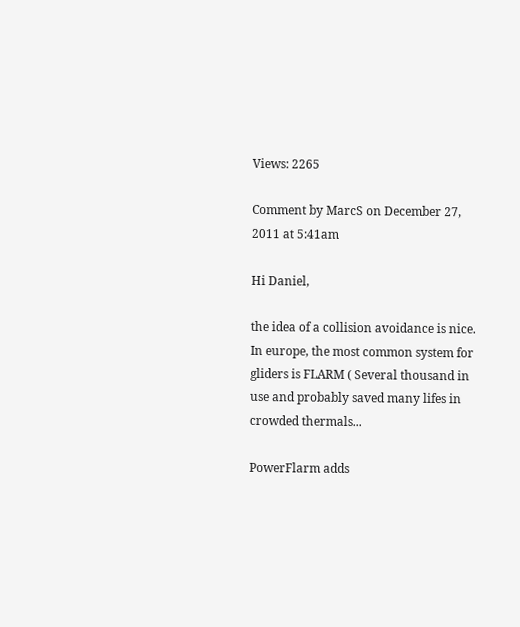Views: 2265

Comment by MarcS on December 27, 2011 at 5:41am

Hi Daniel,

the idea of a collision avoidance is nice. In europe, the most common system for gliders is FLARM ( Several thousand in use and probably saved many lifes in crowded thermals...

PowerFlarm adds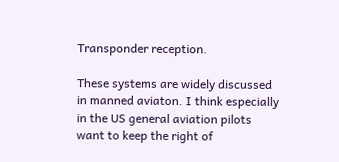Transponder reception.

These systems are widely discussed in manned aviaton. I think especially in the US general aviation pilots want to keep the right of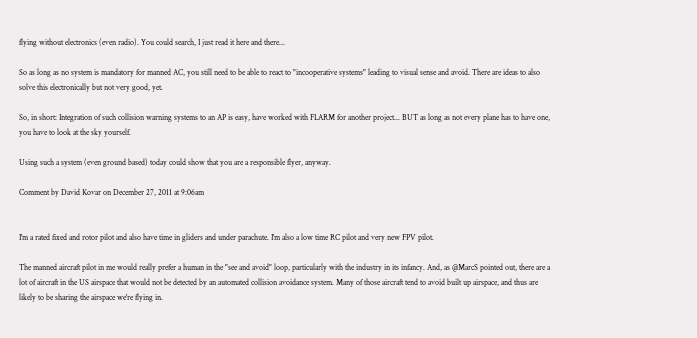flying without electronics (even radio). You could search, I just read it here and there...

So as long as no system is mandatory for manned AC, you still need to be able to react to "incooperative systems" leading to visual sense and avoid. There are ideas to also solve this electronically but not very good, yet.

So, in short: Integration of such collision warning systems to an AP is easy, have worked with FLARM for another project... BUT as long as not every plane has to have one, you have to look at the sky yourself.

Using such a system (even ground based) today could show that you are a responsible flyer, anyway.

Comment by David Kovar on December 27, 2011 at 9:06am


I'm a rated fixed and rotor pilot and also have time in gliders and under parachute. I'm also a low time RC pilot and very new FPV pilot.

The manned aircraft pilot in me would really prefer a human in the "see and avoid" loop, particularly with the industry in its infancy. And, as @MarcS pointed out, there are a lot of aircraft in the US airspace that would not be detected by an automated collision avoidance system. Many of those aircraft tend to avoid built up airspace, and thus are likely to be sharing the airspace we're flying in.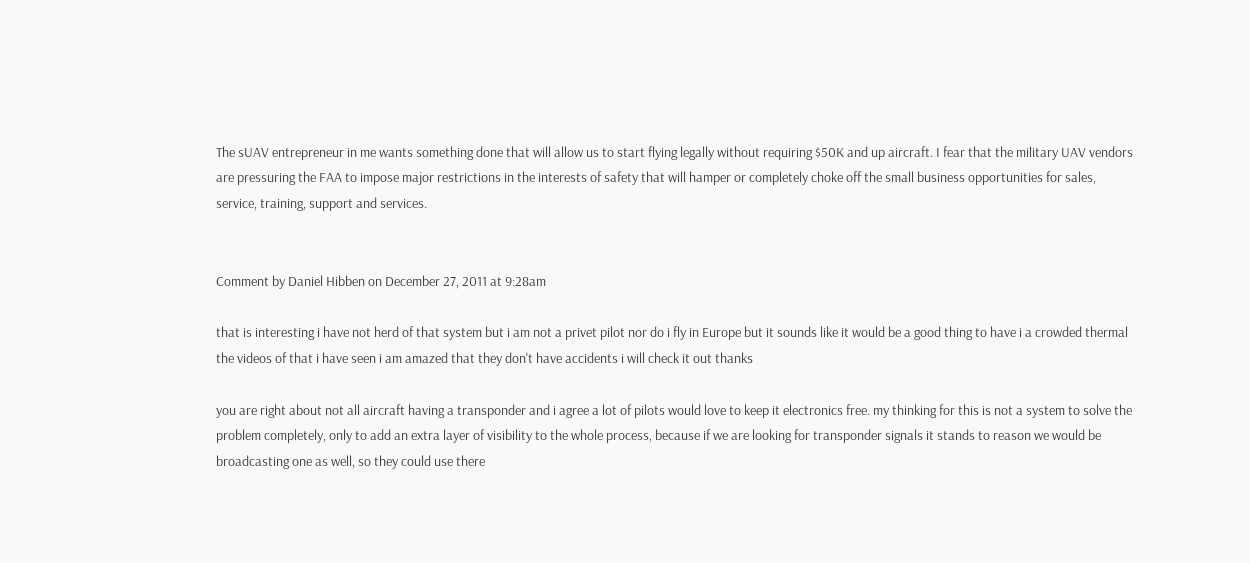The sUAV entrepreneur in me wants something done that will allow us to start flying legally without requiring $50K and up aircraft. I fear that the military UAV vendors are pressuring the FAA to impose major restrictions in the interests of safety that will hamper or completely choke off the small business opportunities for sales, service, training, support and services.


Comment by Daniel Hibben on December 27, 2011 at 9:28am

that is interesting i have not herd of that system but i am not a privet pilot nor do i fly in Europe but it sounds like it would be a good thing to have i a crowded thermal the videos of that i have seen i am amazed that they don't have accidents i will check it out thanks

you are right about not all aircraft having a transponder and i agree a lot of pilots would love to keep it electronics free. my thinking for this is not a system to solve the problem completely, only to add an extra layer of visibility to the whole process, because if we are looking for transponder signals it stands to reason we would be broadcasting one as well, so they could use there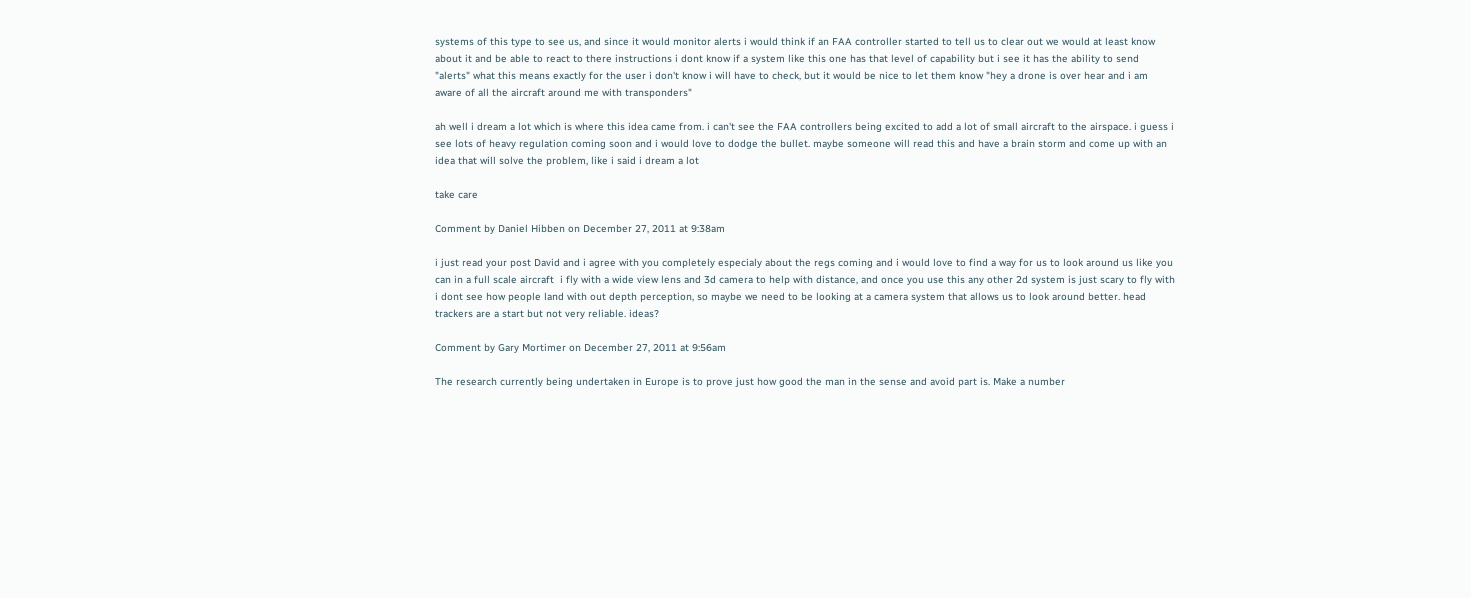systems of this type to see us, and since it would monitor alerts i would think if an FAA controller started to tell us to clear out we would at least know about it and be able to react to there instructions i dont know if a system like this one has that level of capability but i see it has the ability to send "alerts" what this means exactly for the user i don't know i will have to check, but it would be nice to let them know "hey a drone is over hear and i am aware of all the aircraft around me with transponders"

ah well i dream a lot which is where this idea came from. i can't see the FAA controllers being excited to add a lot of small aircraft to the airspace. i guess i see lots of heavy regulation coming soon and i would love to dodge the bullet. maybe someone will read this and have a brain storm and come up with an idea that will solve the problem, like i said i dream a lot

take care

Comment by Daniel Hibben on December 27, 2011 at 9:38am

i just read your post David and i agree with you completely especialy about the regs coming and i would love to find a way for us to look around us like you can in a full scale aircraft  i fly with a wide view lens and 3d camera to help with distance, and once you use this any other 2d system is just scary to fly with i dont see how people land with out depth perception, so maybe we need to be looking at a camera system that allows us to look around better. head trackers are a start but not very reliable. ideas?

Comment by Gary Mortimer on December 27, 2011 at 9:56am

The research currently being undertaken in Europe is to prove just how good the man in the sense and avoid part is. Make a number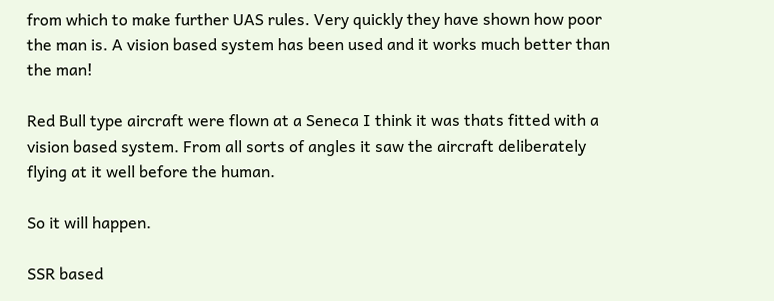from which to make further UAS rules. Very quickly they have shown how poor the man is. A vision based system has been used and it works much better than the man!

Red Bull type aircraft were flown at a Seneca I think it was thats fitted with a vision based system. From all sorts of angles it saw the aircraft deliberately flying at it well before the human.

So it will happen.

SSR based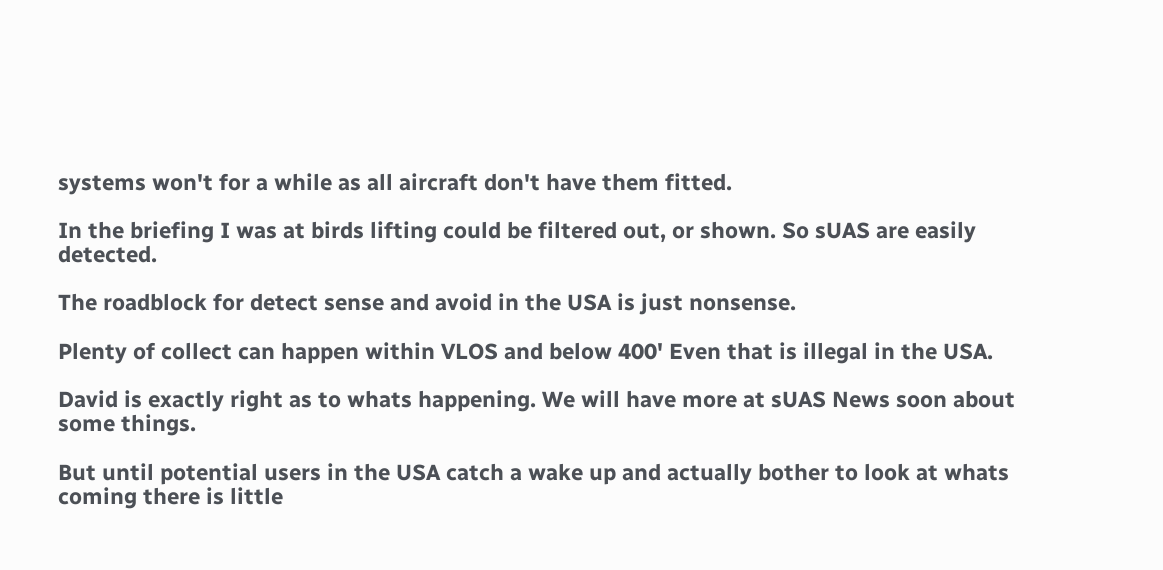systems won't for a while as all aircraft don't have them fitted.

In the briefing I was at birds lifting could be filtered out, or shown. So sUAS are easily detected.

The roadblock for detect sense and avoid in the USA is just nonsense.

Plenty of collect can happen within VLOS and below 400' Even that is illegal in the USA.

David is exactly right as to whats happening. We will have more at sUAS News soon about some things.

But until potential users in the USA catch a wake up and actually bother to look at whats coming there is little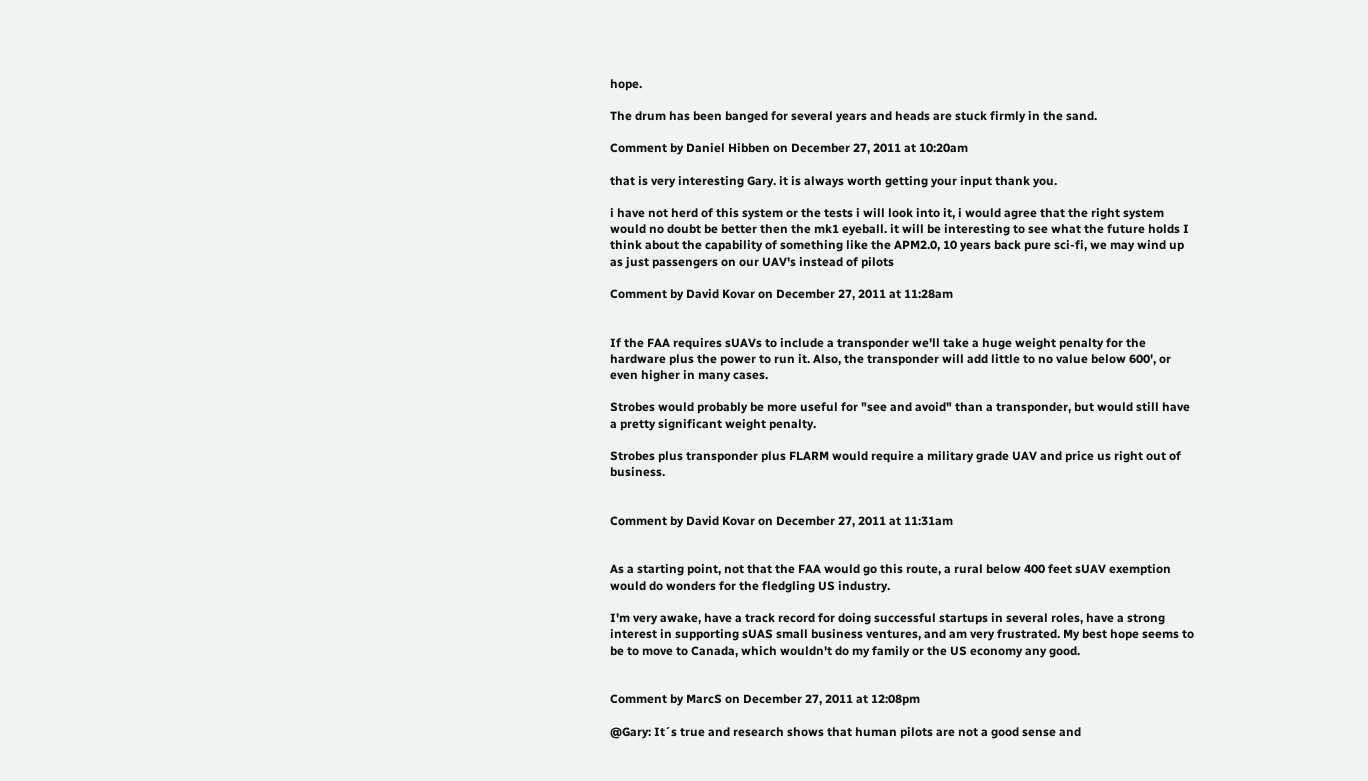hope.

The drum has been banged for several years and heads are stuck firmly in the sand.

Comment by Daniel Hibben on December 27, 2011 at 10:20am

that is very interesting Gary. it is always worth getting your input thank you.

i have not herd of this system or the tests i will look into it, i would agree that the right system would no doubt be better then the mk1 eyeball. it will be interesting to see what the future holds I think about the capability of something like the APM2.0, 10 years back pure sci-fi, we may wind up as just passengers on our UAV's instead of pilots

Comment by David Kovar on December 27, 2011 at 11:28am


If the FAA requires sUAVs to include a transponder we'll take a huge weight penalty for the hardware plus the power to run it. Also, the transponder will add little to no value below 600', or even higher in many cases.

Strobes would probably be more useful for "see and avoid" than a transponder, but would still have a pretty significant weight penalty.

Strobes plus transponder plus FLARM would require a military grade UAV and price us right out of business.


Comment by David Kovar on December 27, 2011 at 11:31am


As a starting point, not that the FAA would go this route, a rural below 400 feet sUAV exemption would do wonders for the fledgling US industry.

I'm very awake, have a track record for doing successful startups in several roles, have a strong interest in supporting sUAS small business ventures, and am very frustrated. My best hope seems to be to move to Canada, which wouldn't do my family or the US economy any good.


Comment by MarcS on December 27, 2011 at 12:08pm

@Gary: It´s true and research shows that human pilots are not a good sense and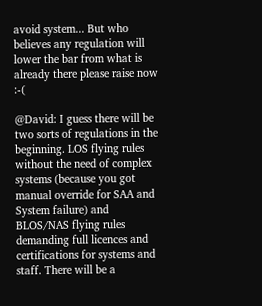avoid system... But who believes any regulation will lower the bar from what is already there please raise now :-(

@David: I guess there will be two sorts of regulations in the beginning. LOS flying rules without the need of complex systems (because you got manual override for SAA and System failure) and BLOS/NAS flying rules demanding full licences and certifications for systems and staff. There will be a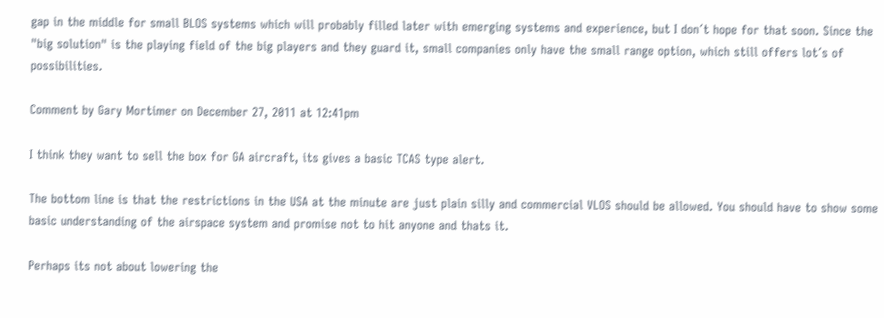gap in the middle for small BLOS systems which will probably filled later with emerging systems and experience, but I don´t hope for that soon. Since the "big solution" is the playing field of the big players and they guard it, small companies only have the small range option, which still offers lot´s of possibilities.

Comment by Gary Mortimer on December 27, 2011 at 12:41pm

I think they want to sell the box for GA aircraft, its gives a basic TCAS type alert.

The bottom line is that the restrictions in the USA at the minute are just plain silly and commercial VLOS should be allowed. You should have to show some basic understanding of the airspace system and promise not to hit anyone and thats it.

Perhaps its not about lowering the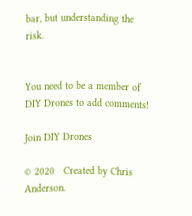bar, but understanding the risk.


You need to be a member of DIY Drones to add comments!

Join DIY Drones

© 2020   Created by Chris Anderson.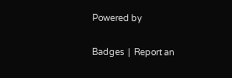Powered by

Badges  |  Report an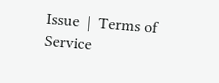Issue  |  Terms of Service